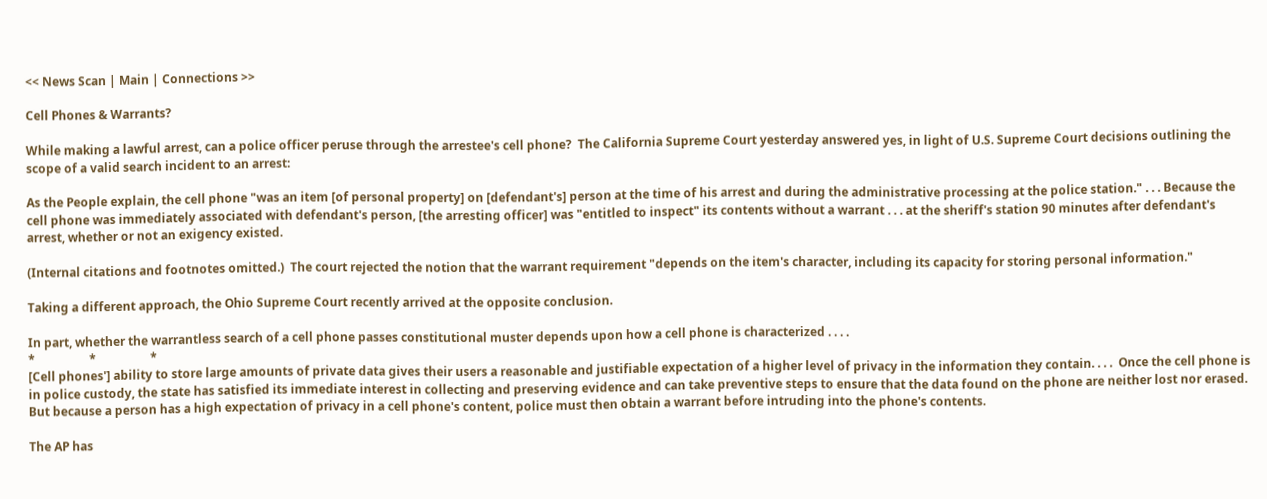<< News Scan | Main | Connections >>

Cell Phones & Warrants?

While making a lawful arrest, can a police officer peruse through the arrestee's cell phone?  The California Supreme Court yesterday answered yes, in light of U.S. Supreme Court decisions outlining the scope of a valid search incident to an arrest:

As the People explain, the cell phone "was an item [of personal property] on [defendant's] person at the time of his arrest and during the administrative processing at the police station." . . . Because the cell phone was immediately associated with defendant's person, [the arresting officer] was "entitled to inspect" its contents without a warrant . . . at the sheriff's station 90 minutes after defendant's arrest, whether or not an exigency existed.

(Internal citations and footnotes omitted.)  The court rejected the notion that the warrant requirement "depends on the item's character, including its capacity for storing personal information."

Taking a different approach, the Ohio Supreme Court recently arrived at the opposite conclusion.

In part, whether the warrantless search of a cell phone passes constitutional muster depends upon how a cell phone is characterized . . . .
*                  *                  *
[Cell phones'] ability to store large amounts of private data gives their users a reasonable and justifiable expectation of a higher level of privacy in the information they contain. . . .  Once the cell phone is in police custody, the state has satisfied its immediate interest in collecting and preserving evidence and can take preventive steps to ensure that the data found on the phone are neither lost nor erased.  But because a person has a high expectation of privacy in a cell phone's content, police must then obtain a warrant before intruding into the phone's contents.

The AP has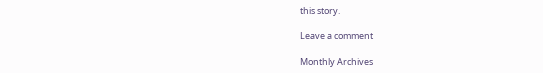this story.

Leave a comment

Monthly Archives